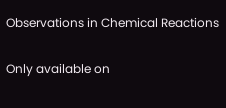Observations in Chemical Reactions

Only available on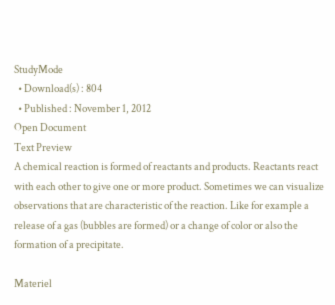StudyMode
  • Download(s) : 804
  • Published : November 1, 2012
Open Document
Text Preview
A chemical reaction is formed of reactants and products. Reactants react with each other to give one or more product. Sometimes we can visualize observations that are characteristic of the reaction. Like for example a release of a gas (bubbles are formed) or a change of color or also the formation of a precipitate.

Materiel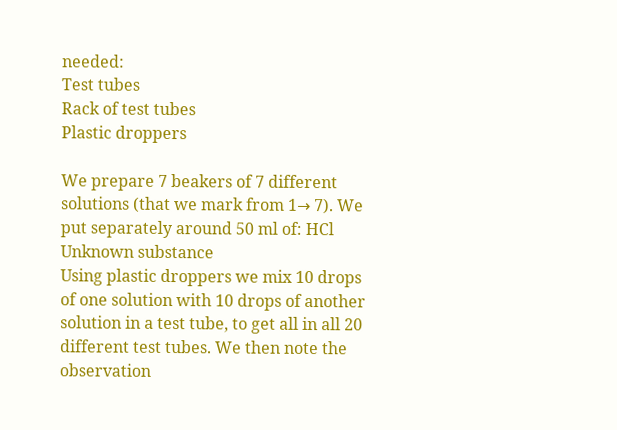needed:
Test tubes
Rack of test tubes
Plastic droppers

We prepare 7 beakers of 7 different solutions (that we mark from 1→ 7). We put separately around 50 ml of: HCl
Unknown substance
Using plastic droppers we mix 10 drops of one solution with 10 drops of another solution in a test tube, to get all in all 20 different test tubes. We then note the observation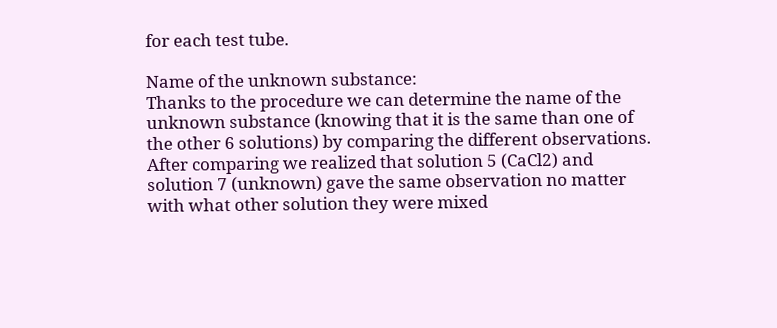for each test tube.

Name of the unknown substance:
Thanks to the procedure we can determine the name of the unknown substance (knowing that it is the same than one of the other 6 solutions) by comparing the different observations. After comparing we realized that solution 5 (CaCl2) and solution 7 (unknown) gave the same observation no matter with what other solution they were mixed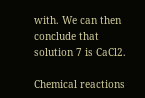with. We can then conclude that solution 7 is CaCl2.

Chemical reactions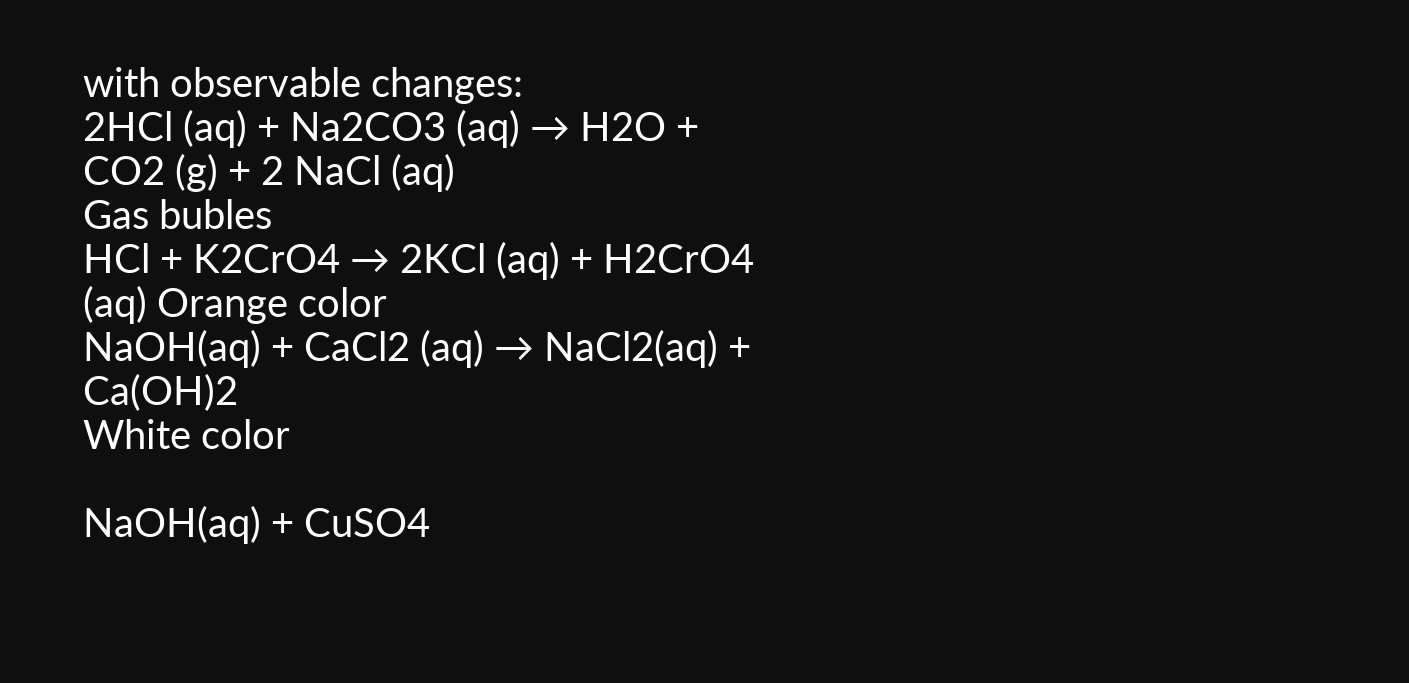with observable changes:
2HCl (aq) + Na2CO3 (aq) → H2O + CO2 (g) + 2 NaCl (aq)
Gas bubles
HCl + K2CrO4 → 2KCl (aq) + H2CrO4 (aq) Orange color
NaOH(aq) + CaCl2 (aq) → NaCl2(aq) + Ca(OH)2
White color

NaOH(aq) + CuSO4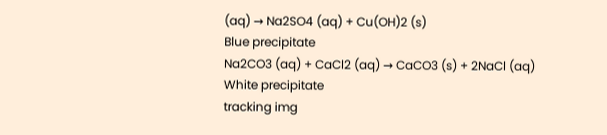(aq) → Na2SO4 (aq) + Cu(OH)2 (s)
Blue precipitate
Na2CO3 (aq) + CaCl2 (aq) → CaCO3 (s) + 2NaCl (aq)
White precipitate
tracking img